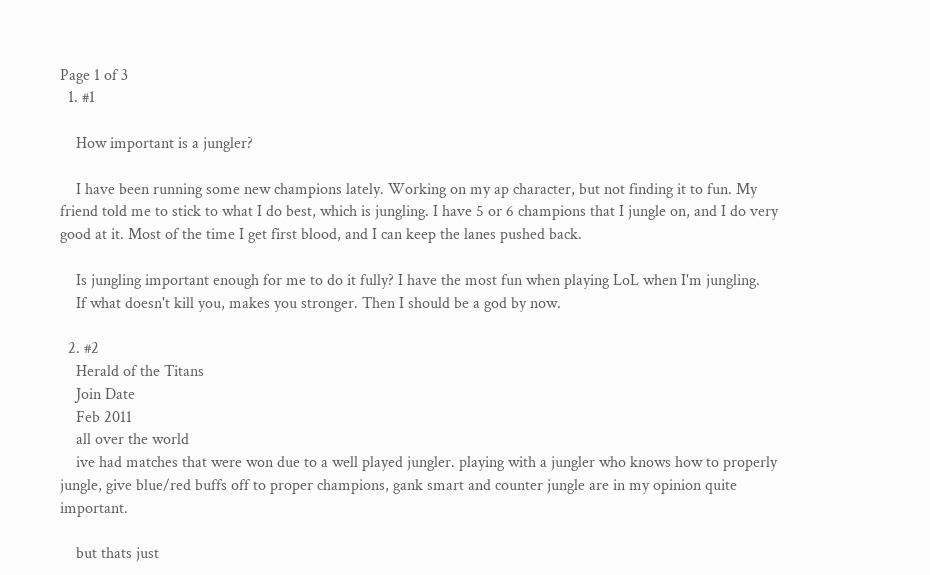Page 1 of 3
  1. #1

    How important is a jungler?

    I have been running some new champions lately. Working on my ap character, but not finding it to fun. My friend told me to stick to what I do best, which is jungling. I have 5 or 6 champions that I jungle on, and I do very good at it. Most of the time I get first blood, and I can keep the lanes pushed back.

    Is jungling important enough for me to do it fully? I have the most fun when playing LoL when I'm jungling.
    If what doesn't kill you, makes you stronger. Then I should be a god by now.

  2. #2
    Herald of the Titans
    Join Date
    Feb 2011
    all over the world
    ive had matches that were won due to a well played jungler. playing with a jungler who knows how to properly jungle, give blue/red buffs off to proper champions, gank smart and counter jungle are in my opinion quite important.

    but thats just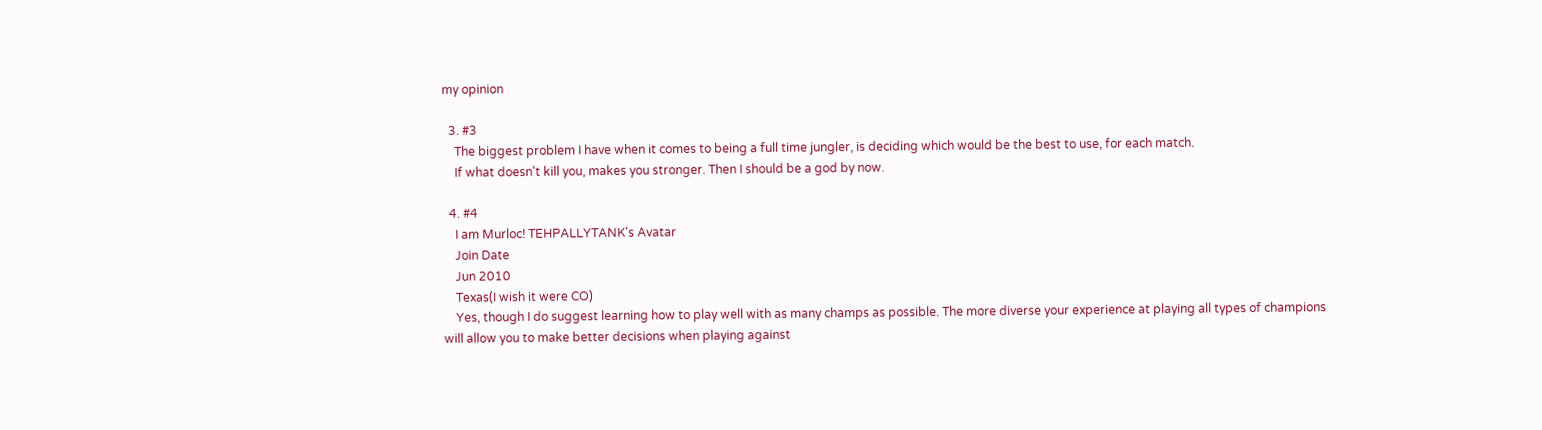my opinion

  3. #3
    The biggest problem I have when it comes to being a full time jungler, is deciding which would be the best to use, for each match.
    If what doesn't kill you, makes you stronger. Then I should be a god by now.

  4. #4
    I am Murloc! TEHPALLYTANK's Avatar
    Join Date
    Jun 2010
    Texas(I wish it were CO)
    Yes, though I do suggest learning how to play well with as many champs as possible. The more diverse your experience at playing all types of champions will allow you to make better decisions when playing against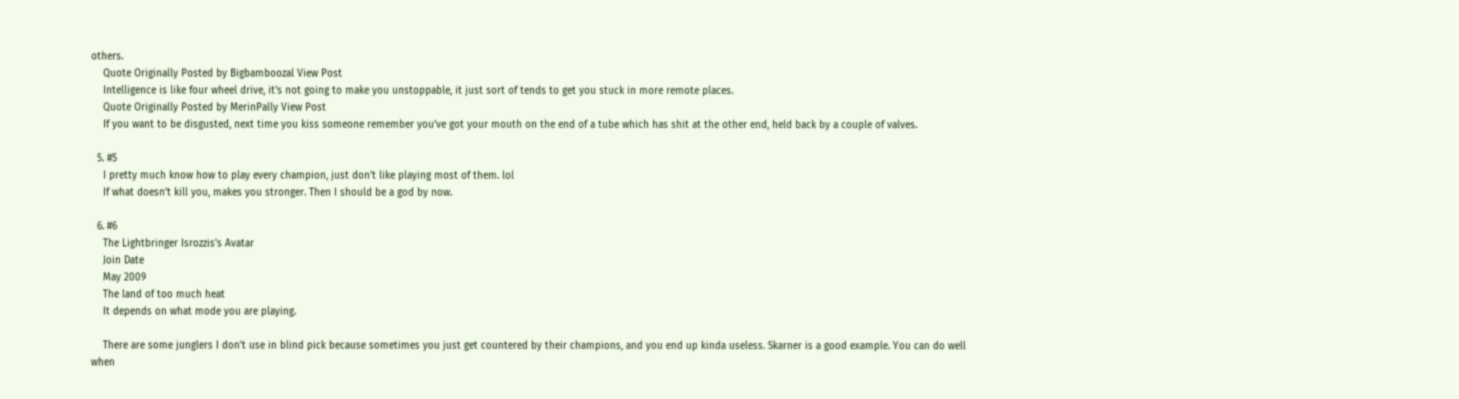others.
    Quote Originally Posted by Bigbamboozal View Post
    Intelligence is like four wheel drive, it's not going to make you unstoppable, it just sort of tends to get you stuck in more remote places.
    Quote Originally Posted by MerinPally View Post
    If you want to be disgusted, next time you kiss someone remember you've got your mouth on the end of a tube which has shit at the other end, held back by a couple of valves.

  5. #5
    I pretty much know how to play every champion, just don't like playing most of them. lol
    If what doesn't kill you, makes you stronger. Then I should be a god by now.

  6. #6
    The Lightbringer Isrozzis's Avatar
    Join Date
    May 2009
    The land of too much heat
    It depends on what mode you are playing.

    There are some junglers I don't use in blind pick because sometimes you just get countered by their champions, and you end up kinda useless. Skarner is a good example. You can do well when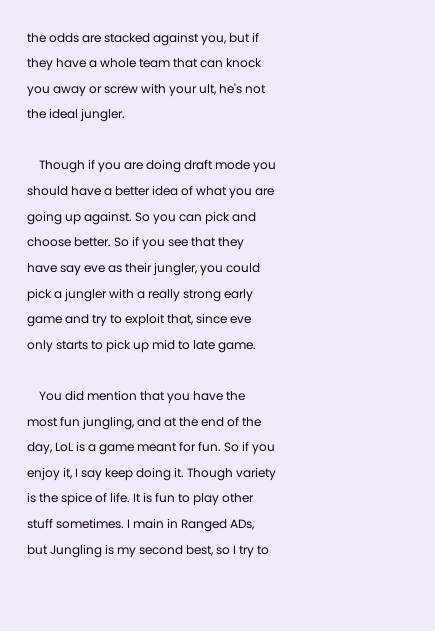the odds are stacked against you, but if they have a whole team that can knock you away or screw with your ult, he's not the ideal jungler.

    Though if you are doing draft mode you should have a better idea of what you are going up against. So you can pick and choose better. So if you see that they have say eve as their jungler, you could pick a jungler with a really strong early game and try to exploit that, since eve only starts to pick up mid to late game.

    You did mention that you have the most fun jungling, and at the end of the day, LoL is a game meant for fun. So if you enjoy it, I say keep doing it. Though variety is the spice of life. It is fun to play other stuff sometimes. I main in Ranged ADs, but Jungling is my second best, so I try to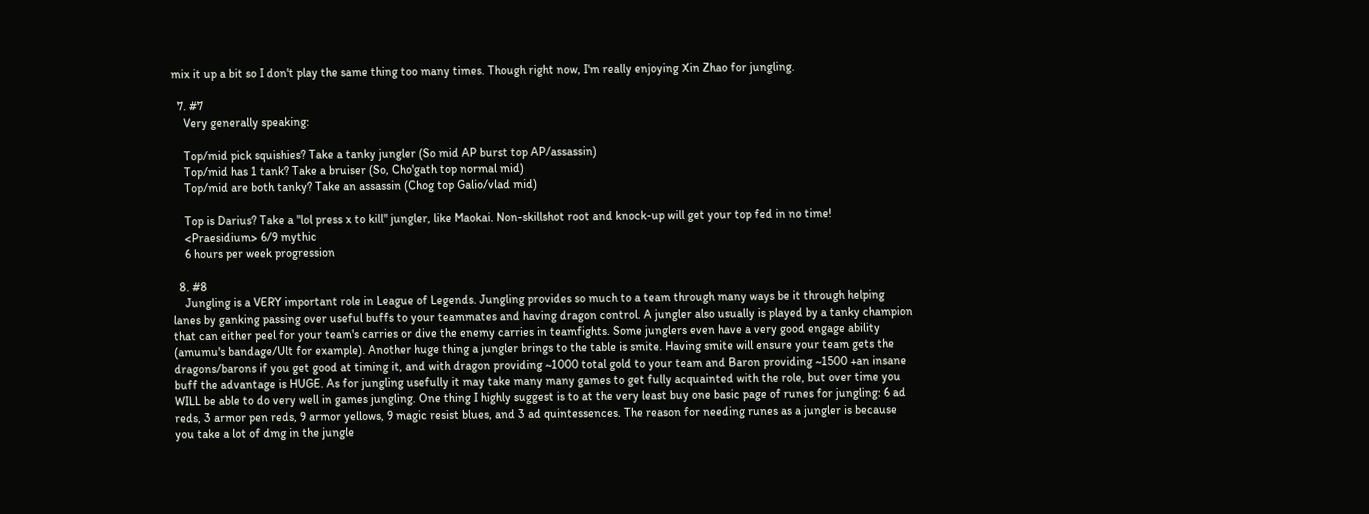mix it up a bit so I don't play the same thing too many times. Though right now, I'm really enjoying Xin Zhao for jungling.

  7. #7
    Very generally speaking:

    Top/mid pick squishies? Take a tanky jungler (So mid AP burst top AP/assassin)
    Top/mid has 1 tank? Take a bruiser (So, Cho'gath top normal mid)
    Top/mid are both tanky? Take an assassin (Chog top Galio/vlad mid)

    Top is Darius? Take a "lol press x to kill" jungler, like Maokai. Non-skillshot root and knock-up will get your top fed in no time!
    <Praesidium> 6/9 mythic
    6 hours per week progression

  8. #8
    Jungling is a VERY important role in League of Legends. Jungling provides so much to a team through many ways be it through helping lanes by ganking passing over useful buffs to your teammates and having dragon control. A jungler also usually is played by a tanky champion that can either peel for your team's carries or dive the enemy carries in teamfights. Some junglers even have a very good engage ability (amumu's bandage/Ult for example). Another huge thing a jungler brings to the table is smite. Having smite will ensure your team gets the dragons/barons if you get good at timing it, and with dragon providing ~1000 total gold to your team and Baron providing ~1500 +an insane buff the advantage is HUGE. As for jungling usefully it may take many many games to get fully acquainted with the role, but over time you WILL be able to do very well in games jungling. One thing I highly suggest is to at the very least buy one basic page of runes for jungling: 6 ad reds, 3 armor pen reds, 9 armor yellows, 9 magic resist blues, and 3 ad quintessences. The reason for needing runes as a jungler is because you take a lot of dmg in the jungle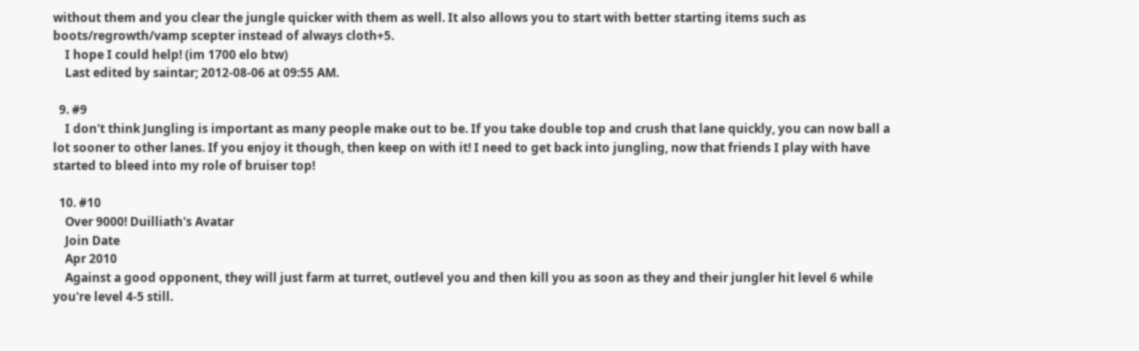without them and you clear the jungle quicker with them as well. It also allows you to start with better starting items such as boots/regrowth/vamp scepter instead of always cloth+5.
    I hope I could help! (im 1700 elo btw)
    Last edited by saintar; 2012-08-06 at 09:55 AM.

  9. #9
    I don't think Jungling is important as many people make out to be. If you take double top and crush that lane quickly, you can now ball a lot sooner to other lanes. If you enjoy it though, then keep on with it! I need to get back into jungling, now that friends I play with have started to bleed into my role of bruiser top!

  10. #10
    Over 9000! Duilliath's Avatar
    Join Date
    Apr 2010
    Against a good opponent, they will just farm at turret, outlevel you and then kill you as soon as they and their jungler hit level 6 while you're level 4-5 still.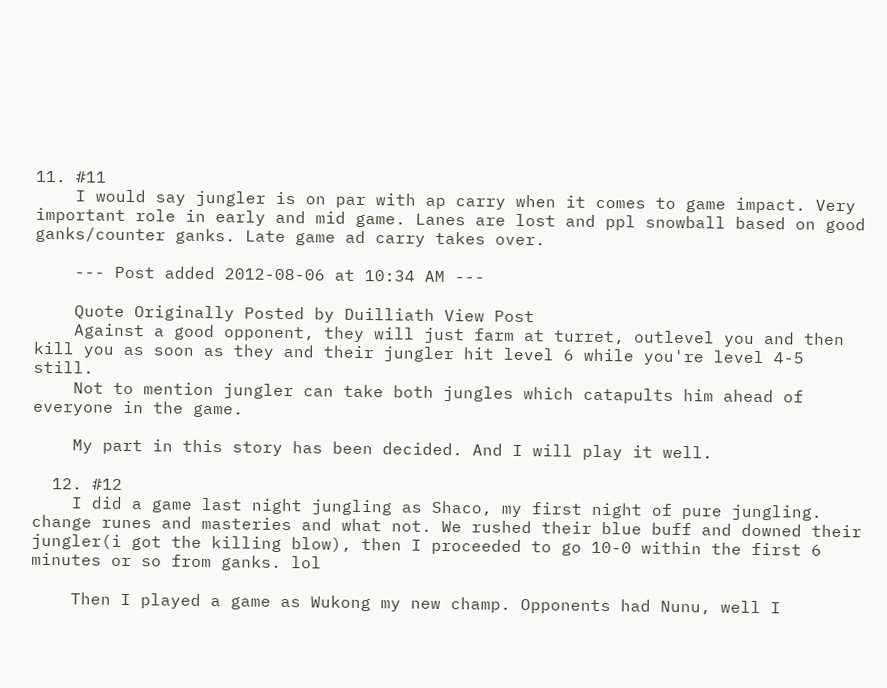11. #11
    I would say jungler is on par with ap carry when it comes to game impact. Very important role in early and mid game. Lanes are lost and ppl snowball based on good ganks/counter ganks. Late game ad carry takes over.

    --- Post added 2012-08-06 at 10:34 AM ---

    Quote Originally Posted by Duilliath View Post
    Against a good opponent, they will just farm at turret, outlevel you and then kill you as soon as they and their jungler hit level 6 while you're level 4-5 still.
    Not to mention jungler can take both jungles which catapults him ahead of everyone in the game.

    My part in this story has been decided. And I will play it well.

  12. #12
    I did a game last night jungling as Shaco, my first night of pure jungling. change runes and masteries and what not. We rushed their blue buff and downed their jungler(i got the killing blow), then I proceeded to go 10-0 within the first 6 minutes or so from ganks. lol

    Then I played a game as Wukong my new champ. Opponents had Nunu, well I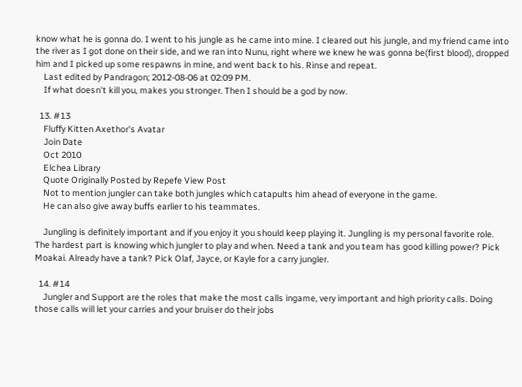know what he is gonna do. I went to his jungle as he came into mine. I cleared out his jungle, and my friend came into the river as I got done on their side, and we ran into Nunu, right where we knew he was gonna be(first blood), dropped him and I picked up some respawns in mine, and went back to his. Rinse and repeat.
    Last edited by Pandragon; 2012-08-06 at 02:09 PM.
    If what doesn't kill you, makes you stronger. Then I should be a god by now.

  13. #13
    Fluffy Kitten Axethor's Avatar
    Join Date
    Oct 2010
    Elchea Library
    Quote Originally Posted by Repefe View Post
    Not to mention jungler can take both jungles which catapults him ahead of everyone in the game.
    He can also give away buffs earlier to his teammates.

    Jungling is definitely important and if you enjoy it you should keep playing it. Jungling is my personal favorite role. The hardest part is knowing which jungler to play and when. Need a tank and you team has good killing power? Pick Moakai. Already have a tank? Pick Olaf, Jayce, or Kayle for a carry jungler.

  14. #14
    Jungler and Support are the roles that make the most calls ingame, very important and high priority calls. Doing those calls will let your carries and your bruiser do their jobs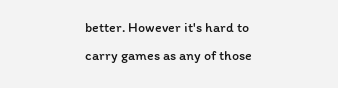better. However it's hard to carry games as any of those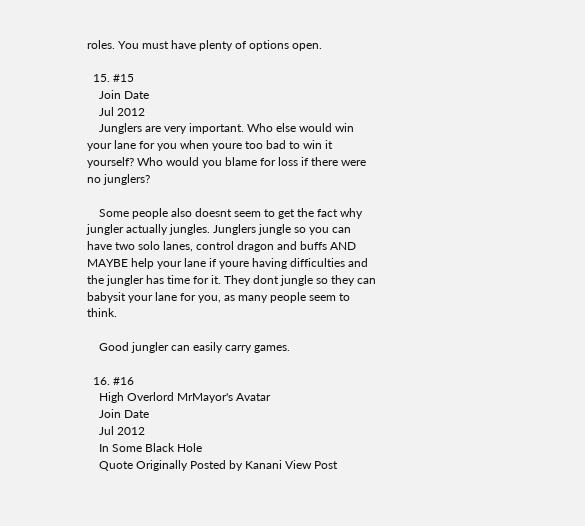roles. You must have plenty of options open.

  15. #15
    Join Date
    Jul 2012
    Junglers are very important. Who else would win your lane for you when youre too bad to win it yourself? Who would you blame for loss if there were no junglers?

    Some people also doesnt seem to get the fact why jungler actually jungles. Junglers jungle so you can have two solo lanes, control dragon and buffs AND MAYBE help your lane if youre having difficulties and the jungler has time for it. They dont jungle so they can babysit your lane for you, as many people seem to think.

    Good jungler can easily carry games.

  16. #16
    High Overlord MrMayor's Avatar
    Join Date
    Jul 2012
    In Some Black Hole
    Quote Originally Posted by Kanani View Post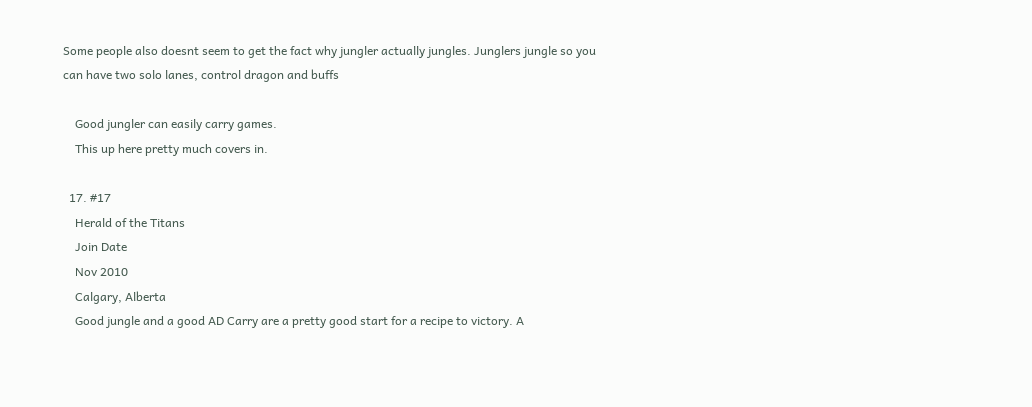Some people also doesnt seem to get the fact why jungler actually jungles. Junglers jungle so you can have two solo lanes, control dragon and buffs

    Good jungler can easily carry games.
    This up here pretty much covers in.

  17. #17
    Herald of the Titans
    Join Date
    Nov 2010
    Calgary, Alberta
    Good jungle and a good AD Carry are a pretty good start for a recipe to victory. A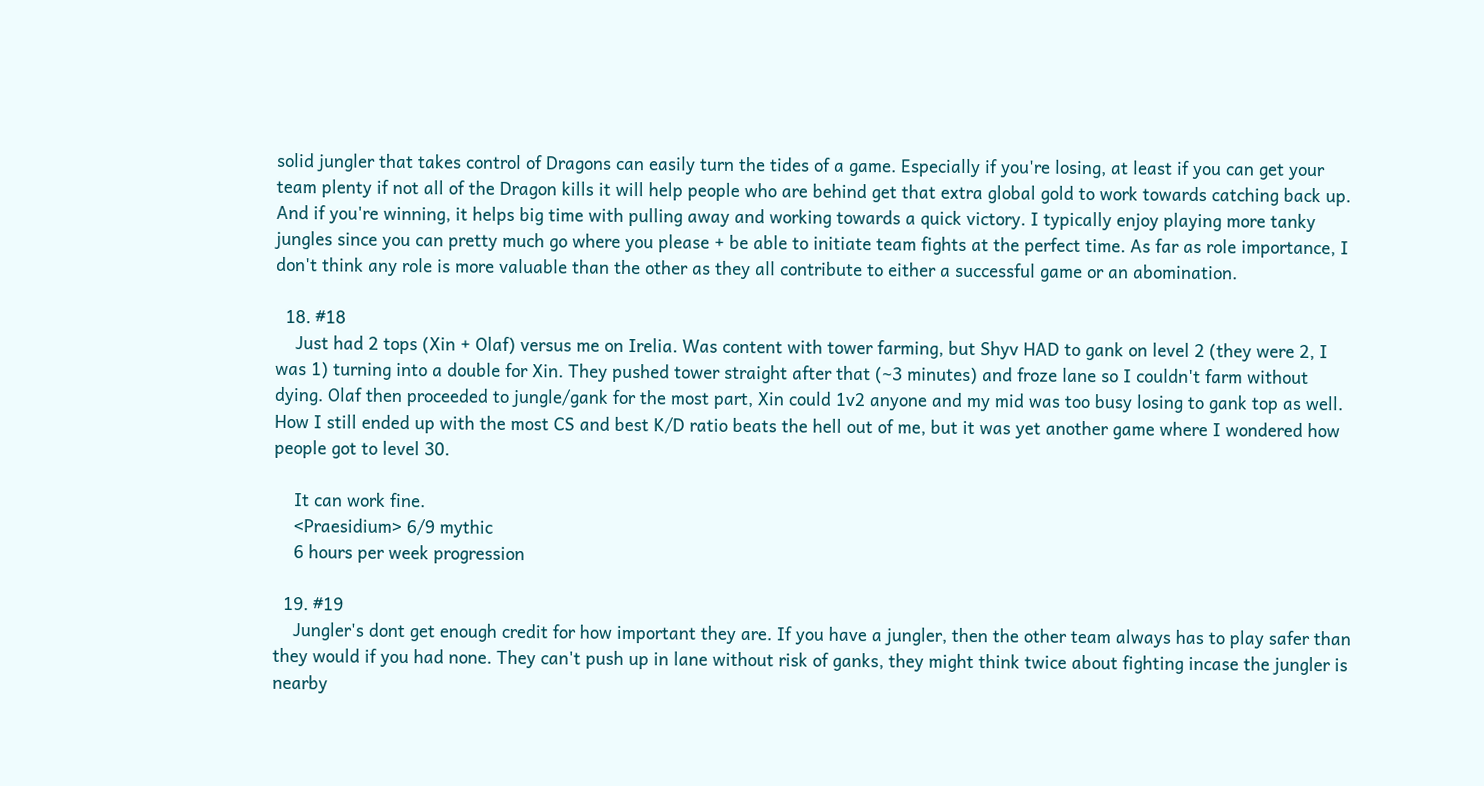solid jungler that takes control of Dragons can easily turn the tides of a game. Especially if you're losing, at least if you can get your team plenty if not all of the Dragon kills it will help people who are behind get that extra global gold to work towards catching back up. And if you're winning, it helps big time with pulling away and working towards a quick victory. I typically enjoy playing more tanky jungles since you can pretty much go where you please + be able to initiate team fights at the perfect time. As far as role importance, I don't think any role is more valuable than the other as they all contribute to either a successful game or an abomination.

  18. #18
    Just had 2 tops (Xin + Olaf) versus me on Irelia. Was content with tower farming, but Shyv HAD to gank on level 2 (they were 2, I was 1) turning into a double for Xin. They pushed tower straight after that (~3 minutes) and froze lane so I couldn't farm without dying. Olaf then proceeded to jungle/gank for the most part, Xin could 1v2 anyone and my mid was too busy losing to gank top as well. How I still ended up with the most CS and best K/D ratio beats the hell out of me, but it was yet another game where I wondered how people got to level 30.

    It can work fine.
    <Praesidium> 6/9 mythic
    6 hours per week progression

  19. #19
    Jungler's dont get enough credit for how important they are. If you have a jungler, then the other team always has to play safer than they would if you had none. They can't push up in lane without risk of ganks, they might think twice about fighting incase the jungler is nearby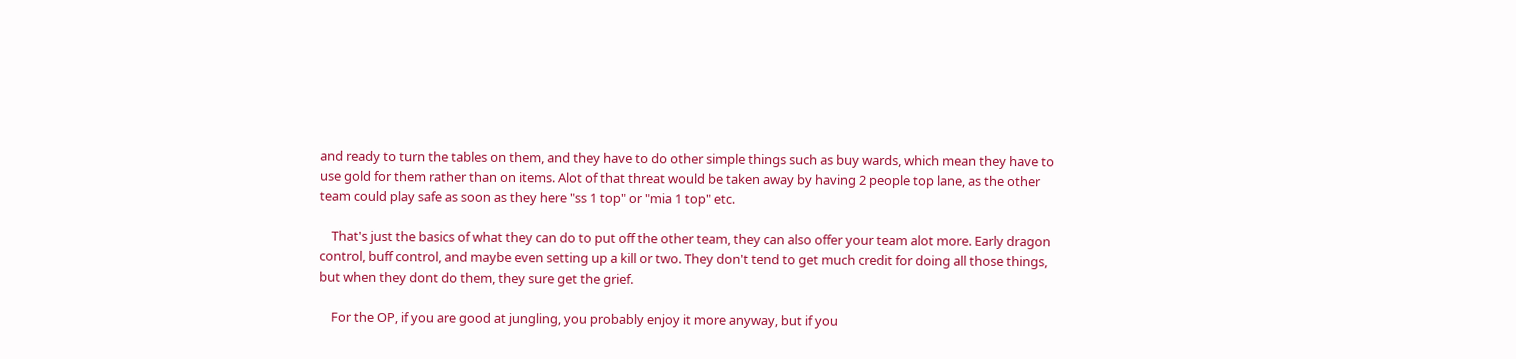and ready to turn the tables on them, and they have to do other simple things such as buy wards, which mean they have to use gold for them rather than on items. Alot of that threat would be taken away by having 2 people top lane, as the other team could play safe as soon as they here "ss 1 top" or "mia 1 top" etc.

    That's just the basics of what they can do to put off the other team, they can also offer your team alot more. Early dragon control, buff control, and maybe even setting up a kill or two. They don't tend to get much credit for doing all those things, but when they dont do them, they sure get the grief.

    For the OP, if you are good at jungling, you probably enjoy it more anyway, but if you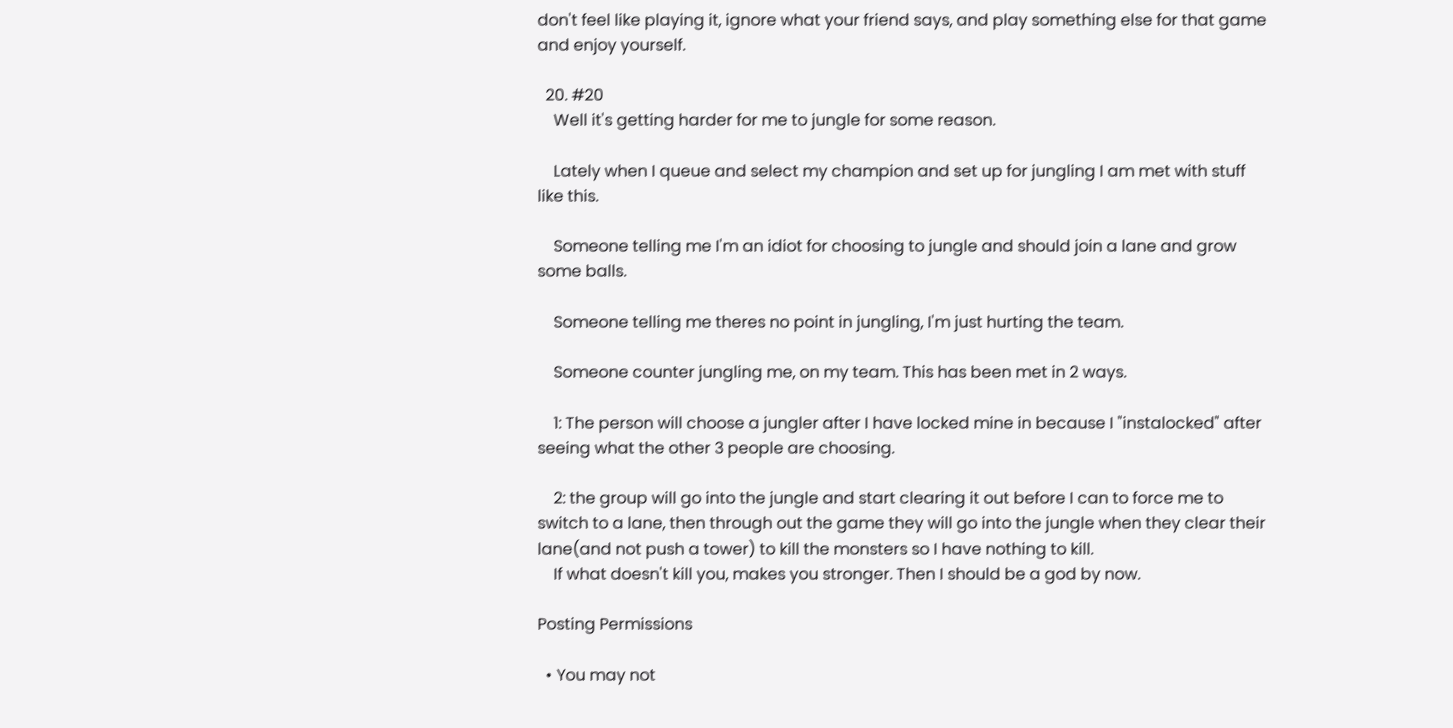don't feel like playing it, ignore what your friend says, and play something else for that game and enjoy yourself.

  20. #20
    Well it's getting harder for me to jungle for some reason.

    Lately when I queue and select my champion and set up for jungling I am met with stuff like this.

    Someone telling me I'm an idiot for choosing to jungle and should join a lane and grow some balls.

    Someone telling me theres no point in jungling, I'm just hurting the team.

    Someone counter jungling me, on my team. This has been met in 2 ways.

    1: The person will choose a jungler after I have locked mine in because I "instalocked" after seeing what the other 3 people are choosing.

    2: the group will go into the jungle and start clearing it out before I can to force me to switch to a lane, then through out the game they will go into the jungle when they clear their lane(and not push a tower) to kill the monsters so I have nothing to kill.
    If what doesn't kill you, makes you stronger. Then I should be a god by now.

Posting Permissions

  • You may not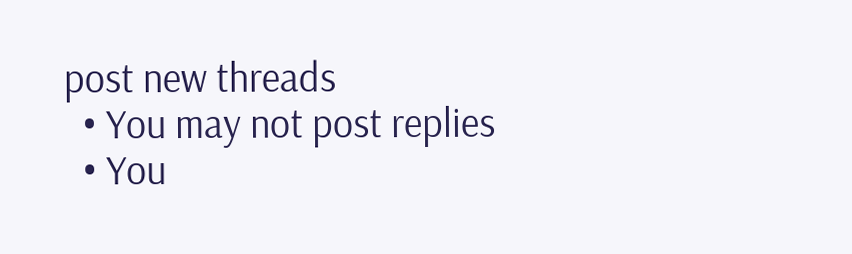post new threads
  • You may not post replies
  • You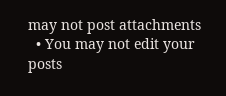may not post attachments
  • You may not edit your posts